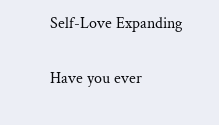Self-Love Expanding

Have you ever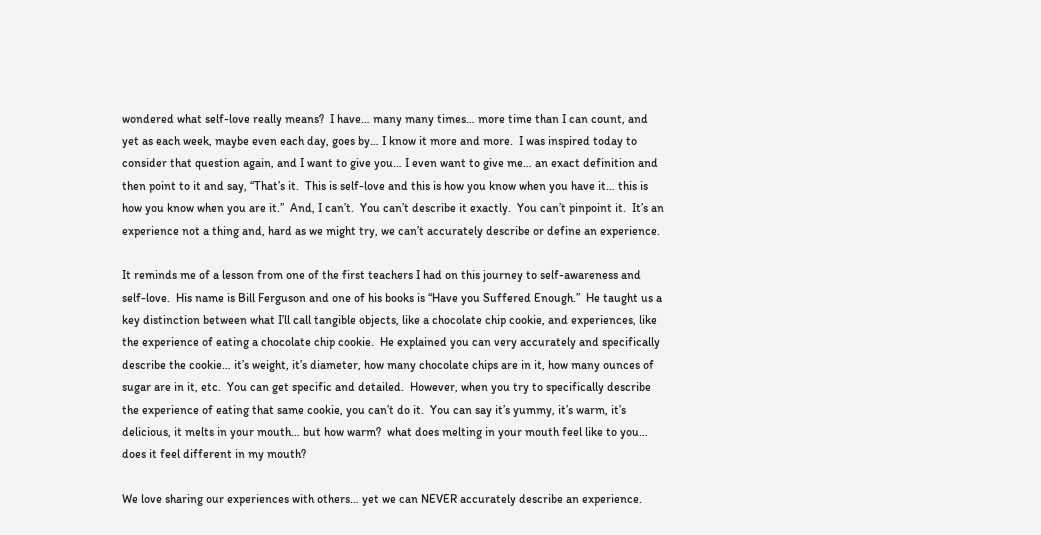wondered what self-love really means?  I have… many many times… more time than I can count, and yet as each week, maybe even each day, goes by… I know it more and more.  I was inspired today to consider that question again, and I want to give you… I even want to give me… an exact definition and then point to it and say, “That’s it.  This is self-love and this is how you know when you have it… this is how you know when you are it.”  And, I can’t.  You can’t describe it exactly.  You can’t pinpoint it.  It’s an experience not a thing and, hard as we might try, we can’t accurately describe or define an experience.

It reminds me of a lesson from one of the first teachers I had on this journey to self-awareness and self-love.  His name is Bill Ferguson and one of his books is “Have you Suffered Enough.”  He taught us a key distinction between what I’ll call tangible objects, like a chocolate chip cookie, and experiences, like the experience of eating a chocolate chip cookie.  He explained you can very accurately and specifically describe the cookie… it’s weight, it’s diameter, how many chocolate chips are in it, how many ounces of sugar are in it, etc.  You can get specific and detailed.  However, when you try to specifically describe the experience of eating that same cookie, you can’t do it.  You can say it’s yummy, it’s warm, it’s delicious, it melts in your mouth… but how warm?  what does melting in your mouth feel like to you… does it feel different in my mouth?

We love sharing our experiences with others… yet we can NEVER accurately describe an experience.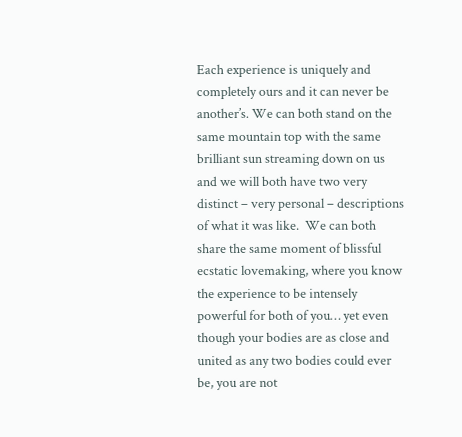Each experience is uniquely and completely ours and it can never be another’s. We can both stand on the same mountain top with the same brilliant sun streaming down on us and we will both have two very distinct – very personal – descriptions of what it was like.  We can both share the same moment of blissful ecstatic lovemaking, where you know the experience to be intensely powerful for both of you… yet even though your bodies are as close and united as any two bodies could ever be, you are not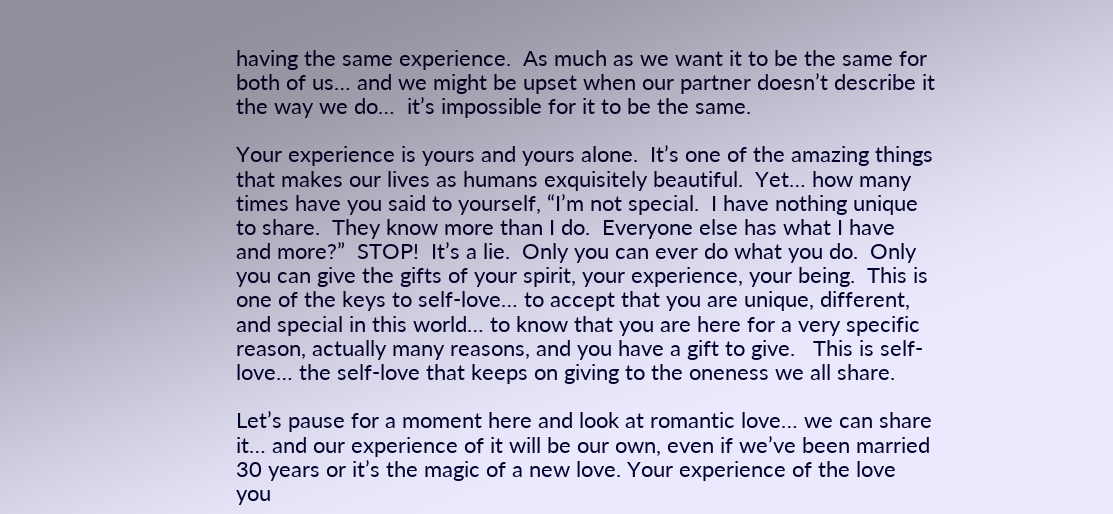having the same experience.  As much as we want it to be the same for both of us… and we might be upset when our partner doesn’t describe it the way we do…  it’s impossible for it to be the same.

Your experience is yours and yours alone.  It’s one of the amazing things that makes our lives as humans exquisitely beautiful.  Yet… how many times have you said to yourself, “I’m not special.  I have nothing unique to share.  They know more than I do.  Everyone else has what I have and more?”  STOP!  It’s a lie.  Only you can ever do what you do.  Only you can give the gifts of your spirit, your experience, your being.  This is one of the keys to self-love… to accept that you are unique, different, and special in this world… to know that you are here for a very specific reason, actually many reasons, and you have a gift to give.   This is self-love… the self-love that keeps on giving to the oneness we all share.

Let’s pause for a moment here and look at romantic love… we can share it… and our experience of it will be our own, even if we’ve been married 30 years or it’s the magic of a new love. Your experience of the love you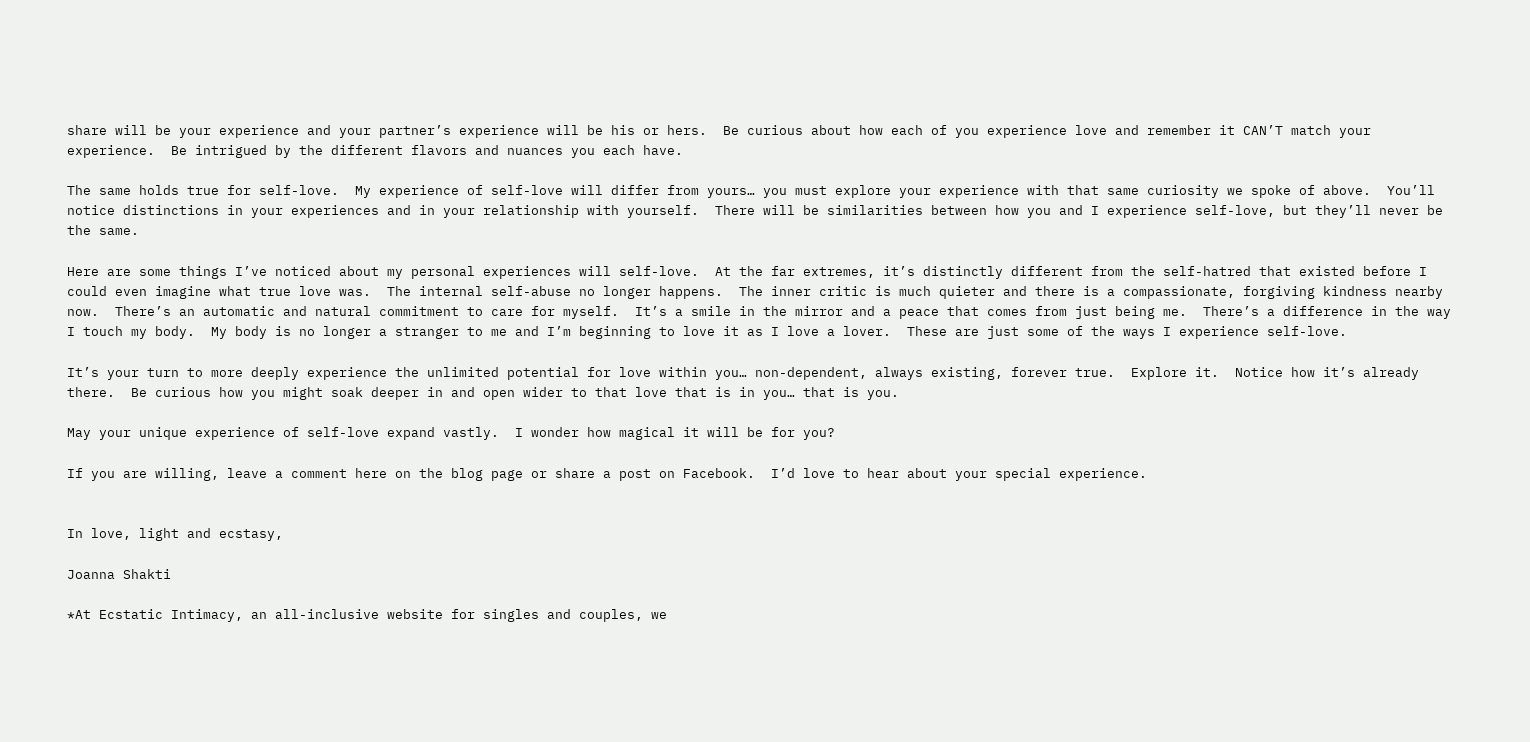share will be your experience and your partner’s experience will be his or hers.  Be curious about how each of you experience love and remember it CAN’T match your experience.  Be intrigued by the different flavors and nuances you each have.

The same holds true for self-love.  My experience of self-love will differ from yours… you must explore your experience with that same curiosity we spoke of above.  You’ll notice distinctions in your experiences and in your relationship with yourself.  There will be similarities between how you and I experience self-love, but they’ll never be the same.

Here are some things I’ve noticed about my personal experiences will self-love.  At the far extremes, it’s distinctly different from the self-hatred that existed before I could even imagine what true love was.  The internal self-abuse no longer happens.  The inner critic is much quieter and there is a compassionate, forgiving kindness nearby now.  There’s an automatic and natural commitment to care for myself.  It’s a smile in the mirror and a peace that comes from just being me.  There’s a difference in the way I touch my body.  My body is no longer a stranger to me and I’m beginning to love it as I love a lover.  These are just some of the ways I experience self-love.

It’s your turn to more deeply experience the unlimited potential for love within you… non-dependent, always existing, forever true.  Explore it.  Notice how it’s already there.  Be curious how you might soak deeper in and open wider to that love that is in you… that is you.

May your unique experience of self-love expand vastly.  I wonder how magical it will be for you?

If you are willing, leave a comment here on the blog page or share a post on Facebook.  I’d love to hear about your special experience.


In love, light and ecstasy,

Joanna Shakti

*At Ecstatic Intimacy, an all-inclusive website for singles and couples, we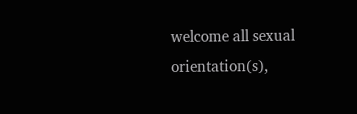welcome all sexual orientation(s),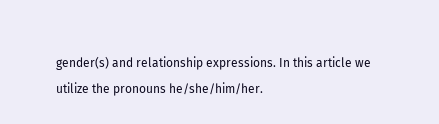gender(s) and relationship expressions. In this article we utilize the pronouns he/she/him/her.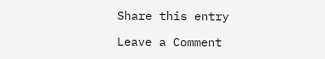Share this entry

Leave a Comment